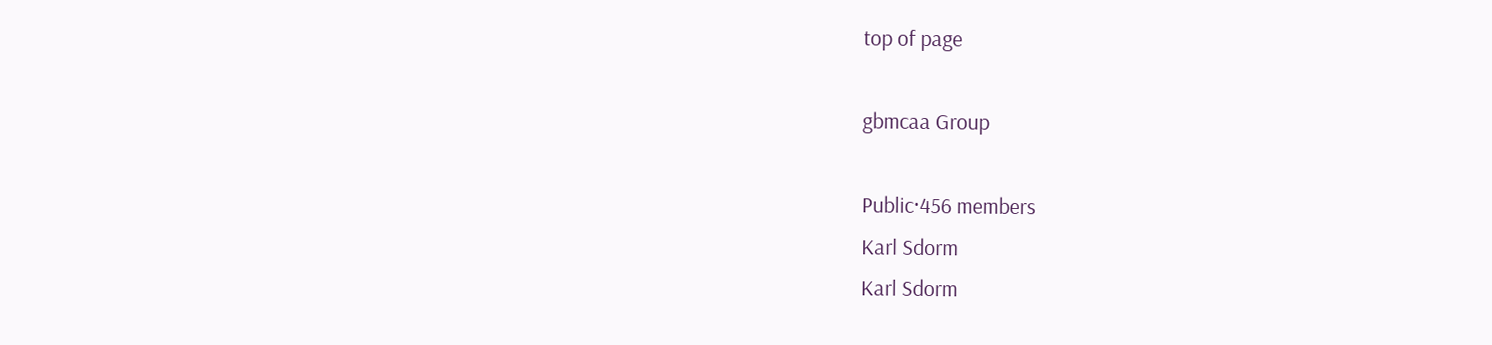top of page

gbmcaa Group

Public·456 members
Karl Sdorm
Karl Sdorm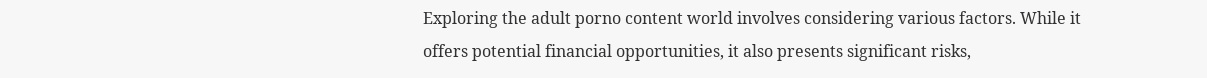Exploring the adult porno content world involves considering various factors. While it offers potential financial opportunities, it also presents significant risks,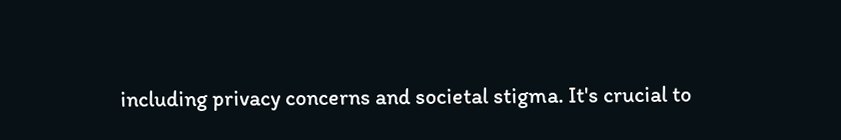including privacy concerns and societal stigma. It's crucial to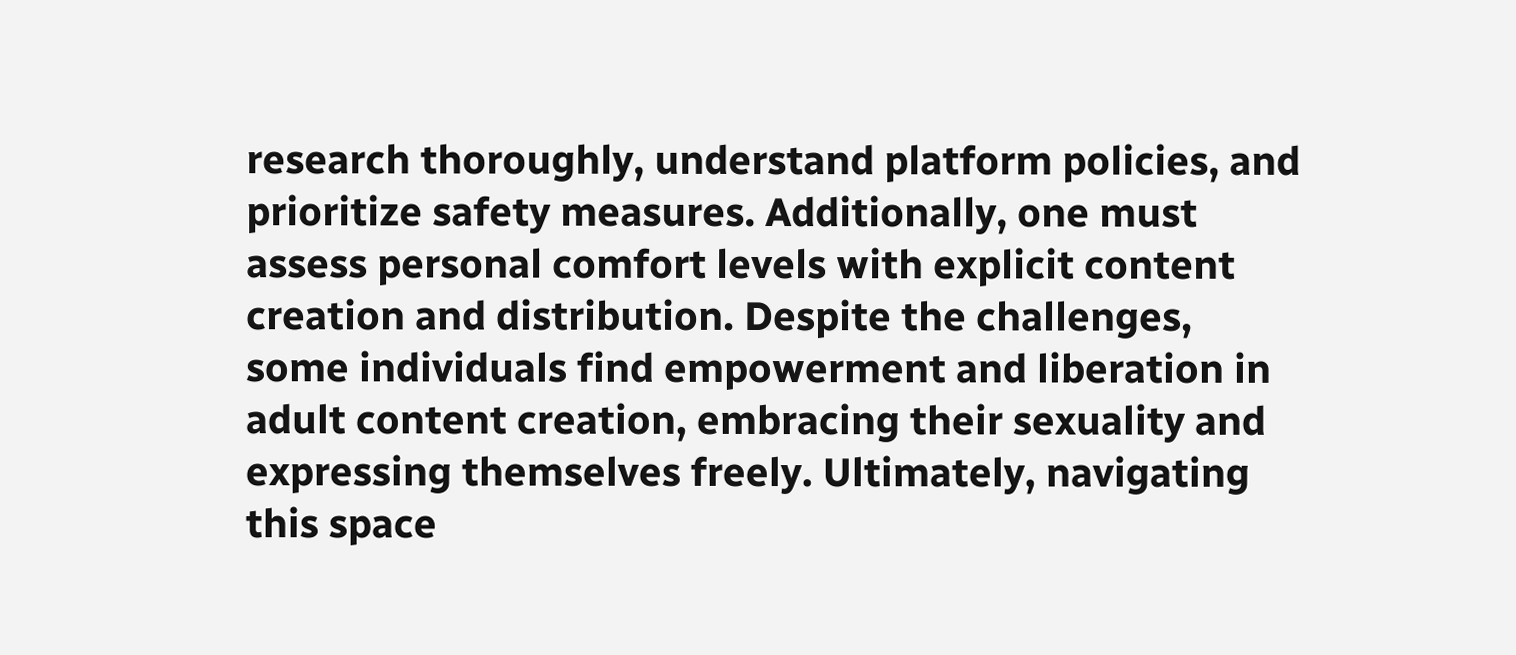research thoroughly, understand platform policies, and prioritize safety measures. Additionally, one must assess personal comfort levels with explicit content creation and distribution. Despite the challenges, some individuals find empowerment and liberation in adult content creation, embracing their sexuality and expressing themselves freely. Ultimately, navigating this space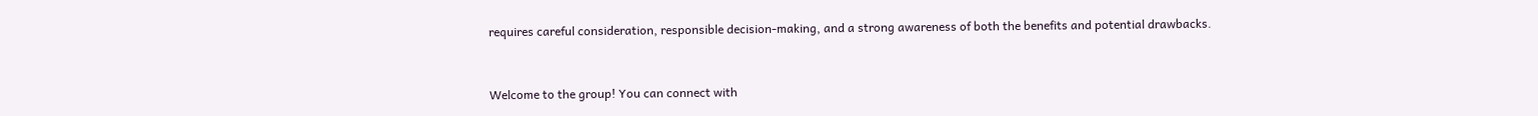requires careful consideration, responsible decision-making, and a strong awareness of both the benefits and potential drawbacks.


Welcome to the group! You can connect with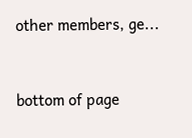other members, ge...


bottom of page